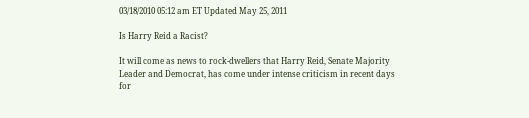03/18/2010 05:12 am ET Updated May 25, 2011

Is Harry Reid a Racist?

It will come as news to rock-dwellers that Harry Reid, Senate Majority Leader and Democrat, has come under intense criticism in recent days for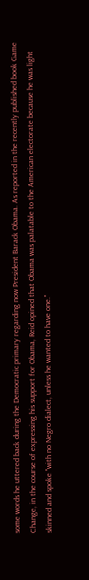some words he uttered back during the Democratic primary regarding now President Barack Obama. As reported in the recently published book Game Change, in the course of expressing his support for Obama, Reid opined that Obama was palatable to the American electorate because he was light skinned and spoke "with no Negro dialect, unless he wanted to have one."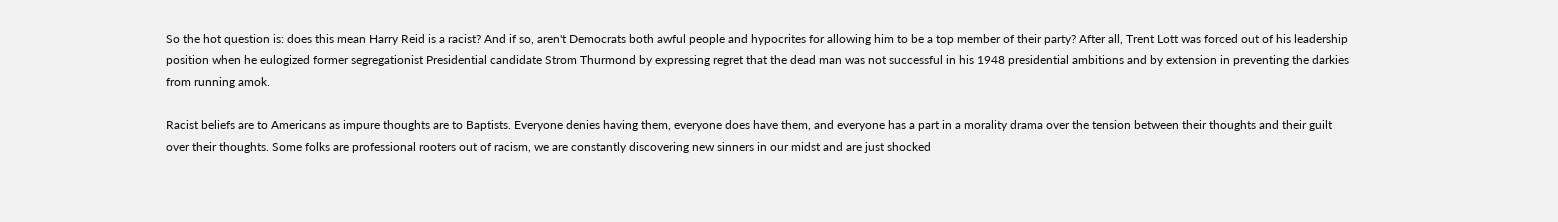So the hot question is: does this mean Harry Reid is a racist? And if so, aren't Democrats both awful people and hypocrites for allowing him to be a top member of their party? After all, Trent Lott was forced out of his leadership position when he eulogized former segregationist Presidential candidate Strom Thurmond by expressing regret that the dead man was not successful in his 1948 presidential ambitions and by extension in preventing the darkies from running amok.

Racist beliefs are to Americans as impure thoughts are to Baptists. Everyone denies having them, everyone does have them, and everyone has a part in a morality drama over the tension between their thoughts and their guilt over their thoughts. Some folks are professional rooters out of racism, we are constantly discovering new sinners in our midst and are just shocked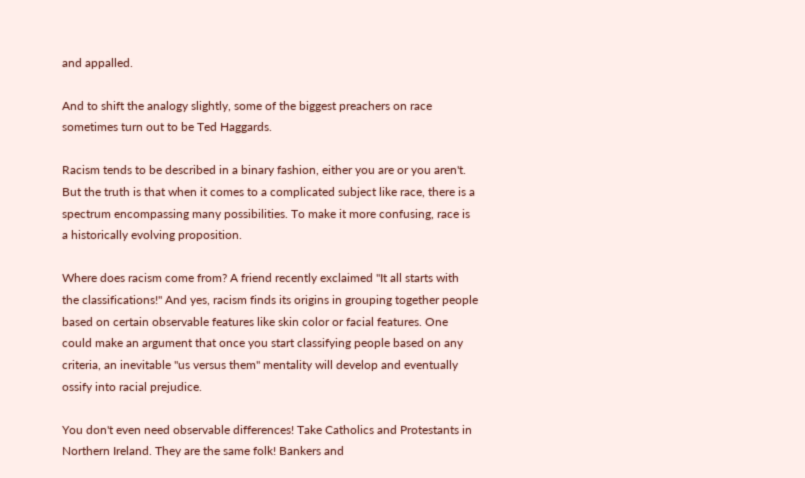and appalled.

And to shift the analogy slightly, some of the biggest preachers on race sometimes turn out to be Ted Haggards.

Racism tends to be described in a binary fashion, either you are or you aren't. But the truth is that when it comes to a complicated subject like race, there is a spectrum encompassing many possibilities. To make it more confusing, race is a historically evolving proposition.

Where does racism come from? A friend recently exclaimed "It all starts with the classifications!" And yes, racism finds its origins in grouping together people based on certain observable features like skin color or facial features. One could make an argument that once you start classifying people based on any criteria, an inevitable "us versus them" mentality will develop and eventually ossify into racial prejudice.

You don't even need observable differences! Take Catholics and Protestants in Northern Ireland. They are the same folk! Bankers and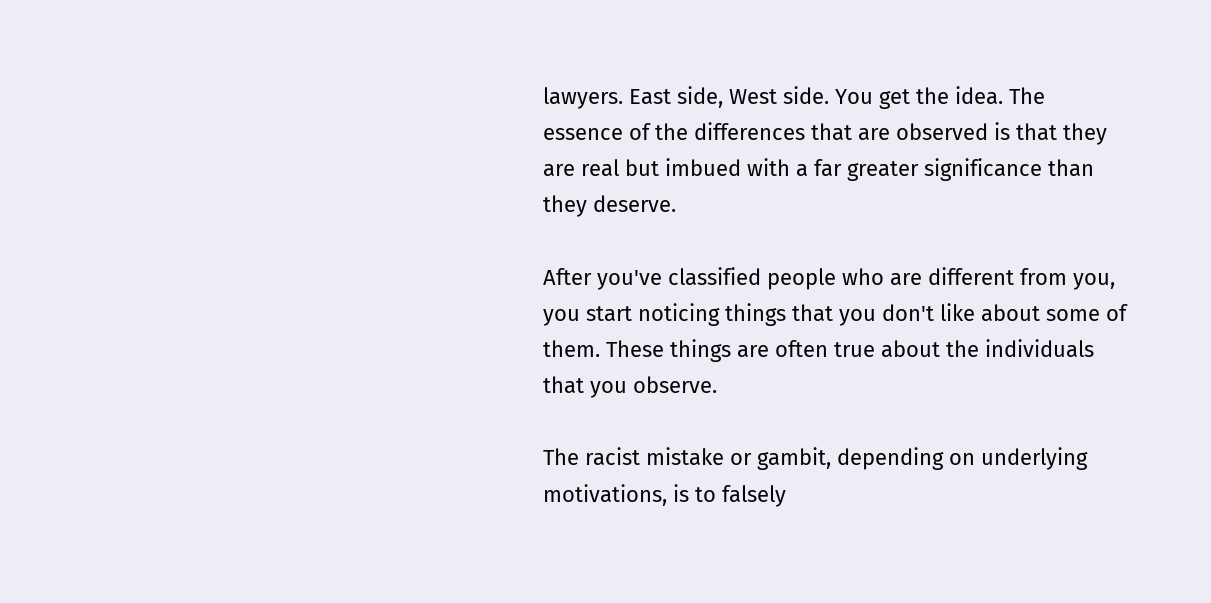lawyers. East side, West side. You get the idea. The essence of the differences that are observed is that they are real but imbued with a far greater significance than they deserve.

After you've classified people who are different from you, you start noticing things that you don't like about some of them. These things are often true about the individuals that you observe.

The racist mistake or gambit, depending on underlying motivations, is to falsely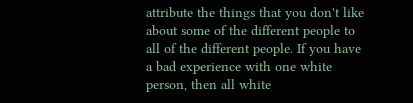attribute the things that you don't like about some of the different people to all of the different people. If you have a bad experience with one white person, then all white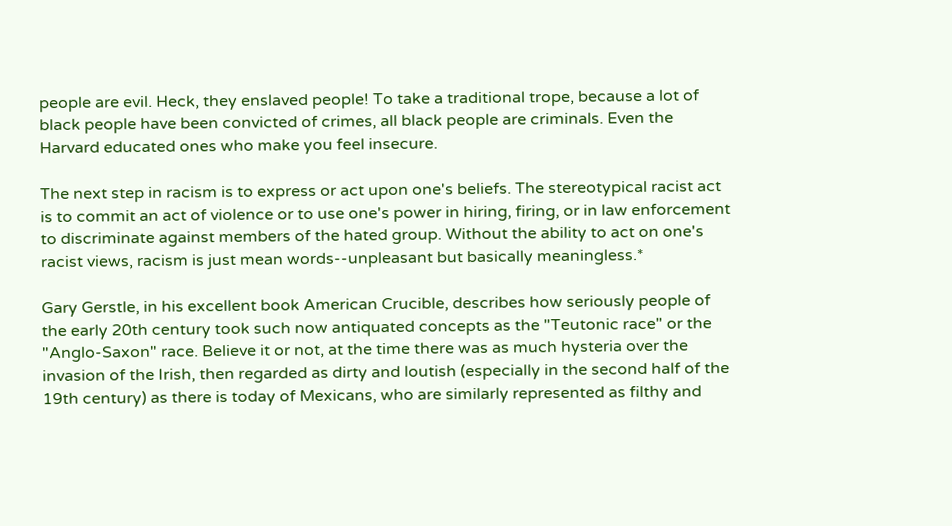people are evil. Heck, they enslaved people! To take a traditional trope, because a lot of black people have been convicted of crimes, all black people are criminals. Even the Harvard educated ones who make you feel insecure.

The next step in racism is to express or act upon one's beliefs. The stereotypical racist act is to commit an act of violence or to use one's power in hiring, firing, or in law enforcement to discriminate against members of the hated group. Without the ability to act on one's racist views, racism is just mean words--unpleasant but basically meaningless.*

Gary Gerstle, in his excellent book American Crucible, describes how seriously people of the early 20th century took such now antiquated concepts as the "Teutonic race" or the "Anglo-Saxon" race. Believe it or not, at the time there was as much hysteria over the invasion of the Irish, then regarded as dirty and loutish (especially in the second half of the 19th century) as there is today of Mexicans, who are similarly represented as filthy and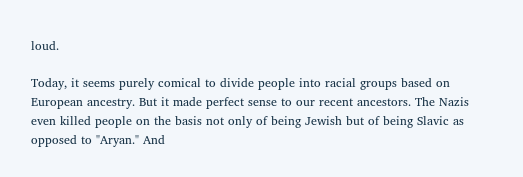loud.

Today, it seems purely comical to divide people into racial groups based on European ancestry. But it made perfect sense to our recent ancestors. The Nazis even killed people on the basis not only of being Jewish but of being Slavic as opposed to "Aryan." And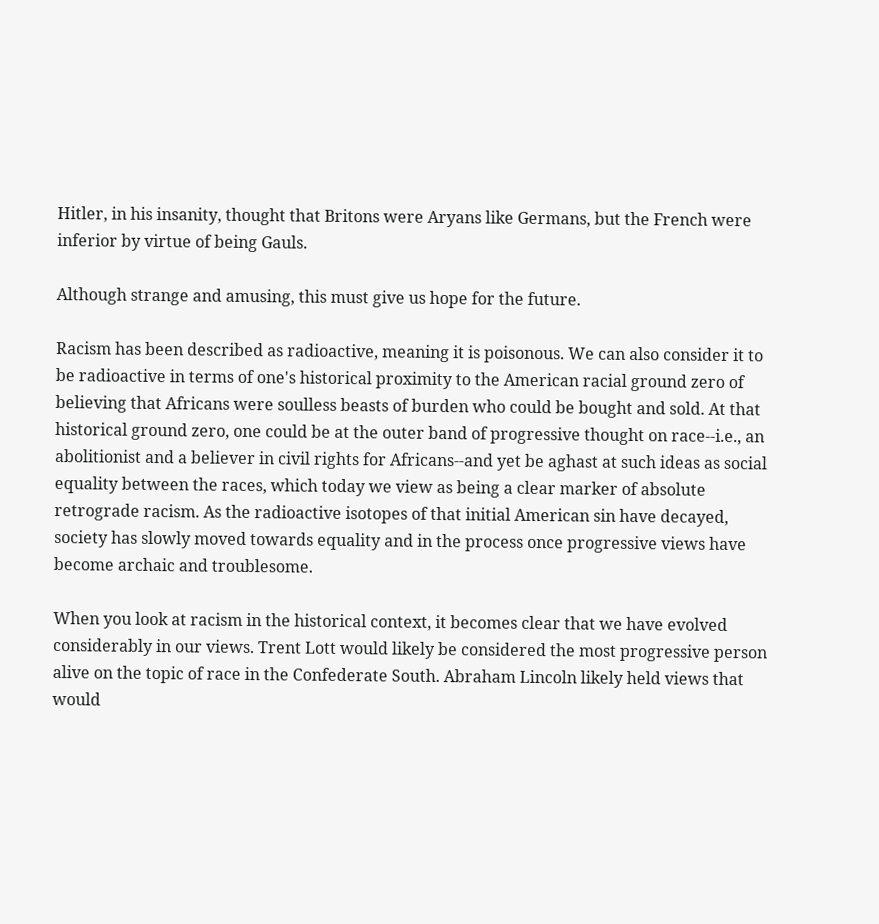Hitler, in his insanity, thought that Britons were Aryans like Germans, but the French were inferior by virtue of being Gauls.

Although strange and amusing, this must give us hope for the future.

Racism has been described as radioactive, meaning it is poisonous. We can also consider it to be radioactive in terms of one's historical proximity to the American racial ground zero of believing that Africans were soulless beasts of burden who could be bought and sold. At that historical ground zero, one could be at the outer band of progressive thought on race--i.e., an abolitionist and a believer in civil rights for Africans--and yet be aghast at such ideas as social equality between the races, which today we view as being a clear marker of absolute retrograde racism. As the radioactive isotopes of that initial American sin have decayed, society has slowly moved towards equality and in the process once progressive views have become archaic and troublesome.

When you look at racism in the historical context, it becomes clear that we have evolved considerably in our views. Trent Lott would likely be considered the most progressive person alive on the topic of race in the Confederate South. Abraham Lincoln likely held views that would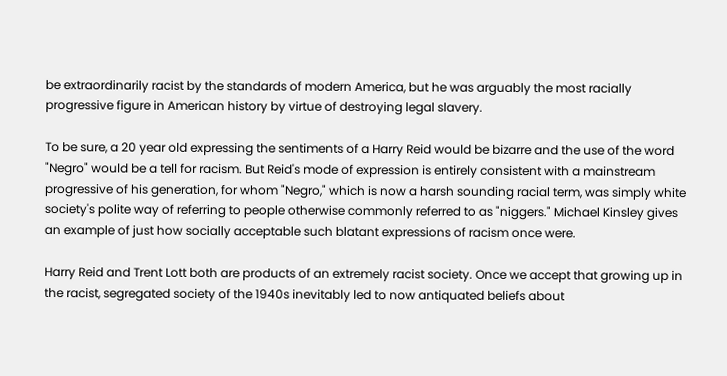be extraordinarily racist by the standards of modern America, but he was arguably the most racially progressive figure in American history by virtue of destroying legal slavery.

To be sure, a 20 year old expressing the sentiments of a Harry Reid would be bizarre and the use of the word "Negro" would be a tell for racism. But Reid's mode of expression is entirely consistent with a mainstream progressive of his generation, for whom "Negro," which is now a harsh sounding racial term, was simply white society's polite way of referring to people otherwise commonly referred to as "niggers." Michael Kinsley gives an example of just how socially acceptable such blatant expressions of racism once were.

Harry Reid and Trent Lott both are products of an extremely racist society. Once we accept that growing up in the racist, segregated society of the 1940s inevitably led to now antiquated beliefs about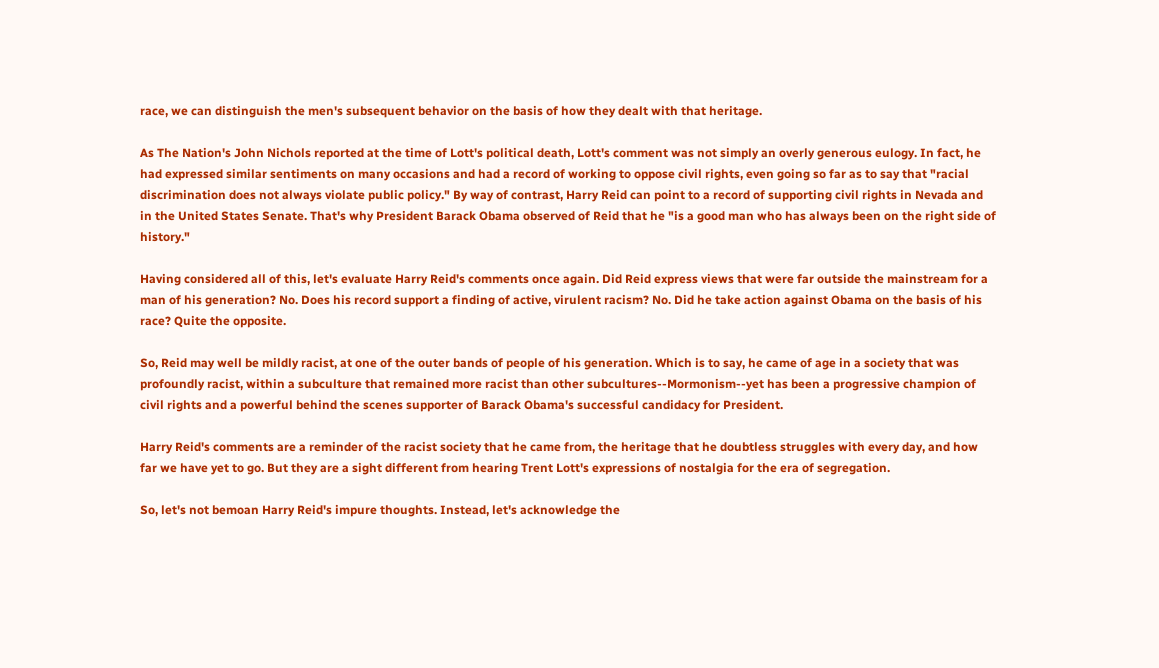race, we can distinguish the men's subsequent behavior on the basis of how they dealt with that heritage.

As The Nation's John Nichols reported at the time of Lott's political death, Lott's comment was not simply an overly generous eulogy. In fact, he had expressed similar sentiments on many occasions and had a record of working to oppose civil rights, even going so far as to say that "racial discrimination does not always violate public policy." By way of contrast, Harry Reid can point to a record of supporting civil rights in Nevada and in the United States Senate. That's why President Barack Obama observed of Reid that he "is a good man who has always been on the right side of history."

Having considered all of this, let's evaluate Harry Reid's comments once again. Did Reid express views that were far outside the mainstream for a man of his generation? No. Does his record support a finding of active, virulent racism? No. Did he take action against Obama on the basis of his race? Quite the opposite.

So, Reid may well be mildly racist, at one of the outer bands of people of his generation. Which is to say, he came of age in a society that was profoundly racist, within a subculture that remained more racist than other subcultures--Mormonism--yet has been a progressive champion of civil rights and a powerful behind the scenes supporter of Barack Obama's successful candidacy for President.

Harry Reid's comments are a reminder of the racist society that he came from, the heritage that he doubtless struggles with every day, and how far we have yet to go. But they are a sight different from hearing Trent Lott's expressions of nostalgia for the era of segregation.

So, let's not bemoan Harry Reid's impure thoughts. Instead, let's acknowledge the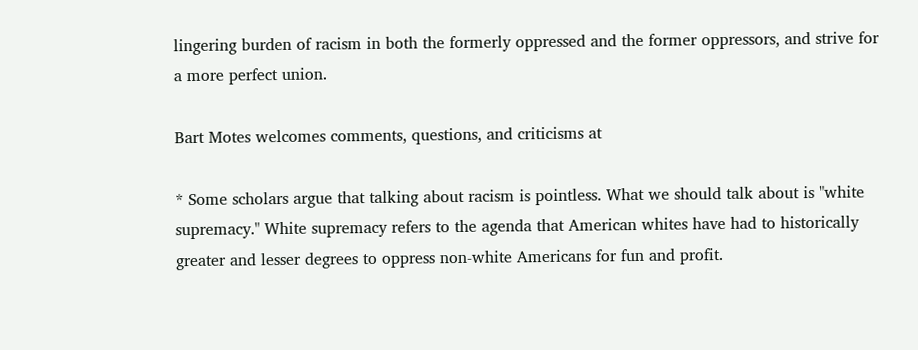lingering burden of racism in both the formerly oppressed and the former oppressors, and strive for a more perfect union.

Bart Motes welcomes comments, questions, and criticisms at

* Some scholars argue that talking about racism is pointless. What we should talk about is "white supremacy." White supremacy refers to the agenda that American whites have had to historically greater and lesser degrees to oppress non-white Americans for fun and profit.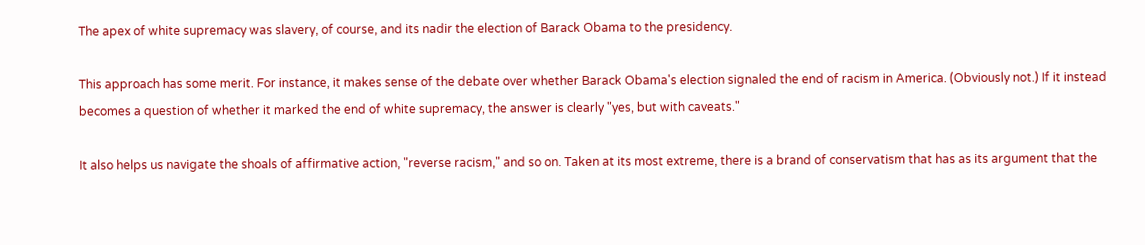The apex of white supremacy was slavery, of course, and its nadir the election of Barack Obama to the presidency.

This approach has some merit. For instance, it makes sense of the debate over whether Barack Obama's election signaled the end of racism in America. (Obviously not.) If it instead becomes a question of whether it marked the end of white supremacy, the answer is clearly "yes, but with caveats."

It also helps us navigate the shoals of affirmative action, "reverse racism," and so on. Taken at its most extreme, there is a brand of conservatism that has as its argument that the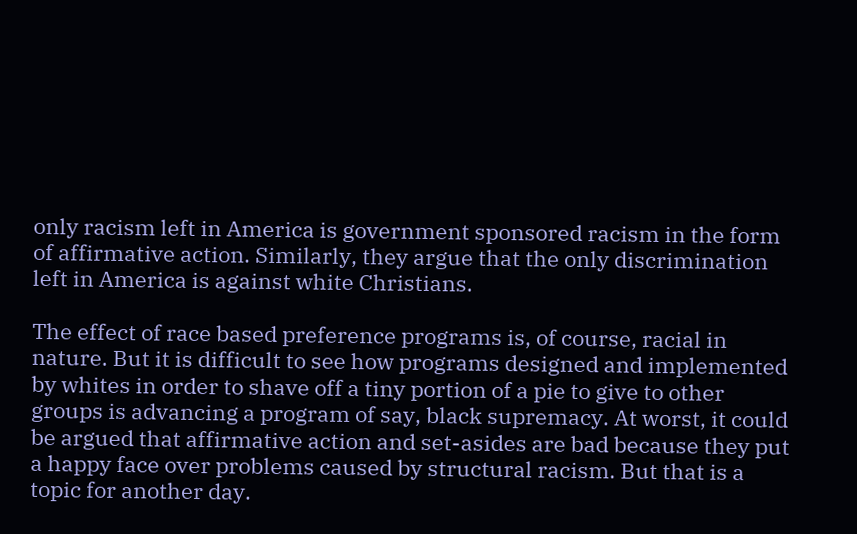only racism left in America is government sponsored racism in the form of affirmative action. Similarly, they argue that the only discrimination left in America is against white Christians.

The effect of race based preference programs is, of course, racial in nature. But it is difficult to see how programs designed and implemented by whites in order to shave off a tiny portion of a pie to give to other groups is advancing a program of say, black supremacy. At worst, it could be argued that affirmative action and set-asides are bad because they put a happy face over problems caused by structural racism. But that is a topic for another day.